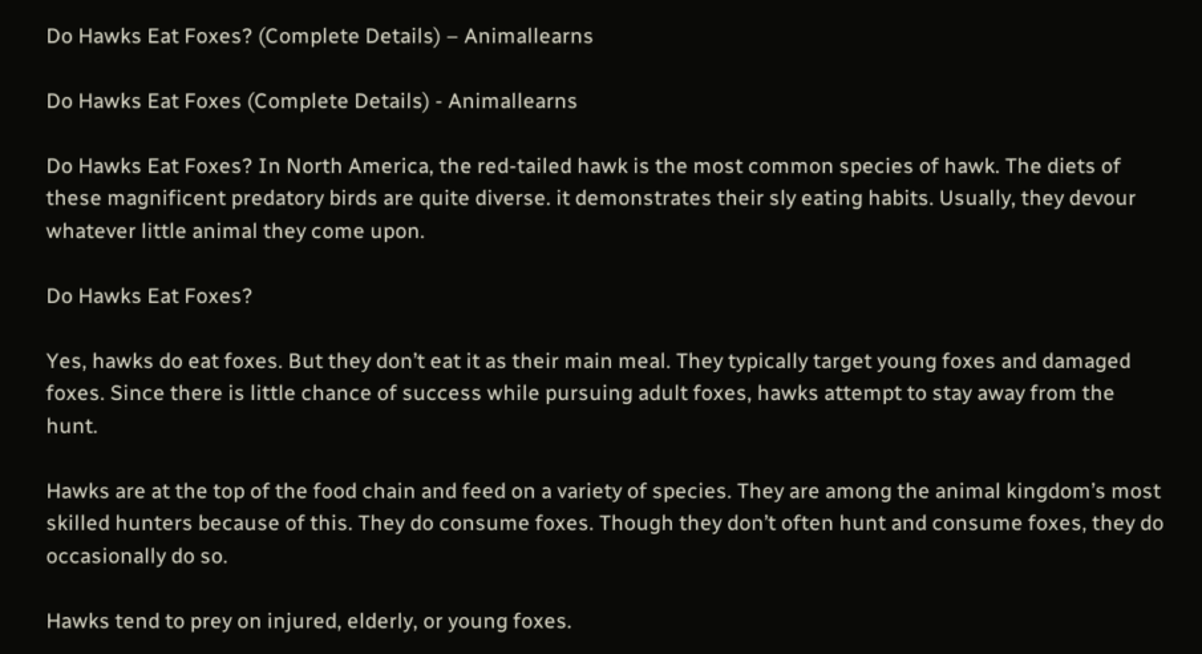Do Hawks Eat Foxes? (Complete Details) – Animallearns

Do Hawks Eat Foxes (Complete Details) - Animallearns

Do Hawks Eat Foxes? In North America, the red-tailed hawk is the most common species of hawk. The diets of these magnificent predatory birds are quite diverse. it demonstrates their sly eating habits. Usually, they devour whatever little animal they come upon.

Do Hawks Eat Foxes?

Yes, hawks do eat foxes. But they don’t eat it as their main meal. They typically target young foxes and damaged foxes. Since there is little chance of success while pursuing adult foxes, hawks attempt to stay away from the hunt.

Hawks are at the top of the food chain and feed on a variety of species. They are among the animal kingdom’s most skilled hunters because of this. They do consume foxes. Though they don’t often hunt and consume foxes, they do occasionally do so.

Hawks tend to prey on injured, elderly, or young foxes.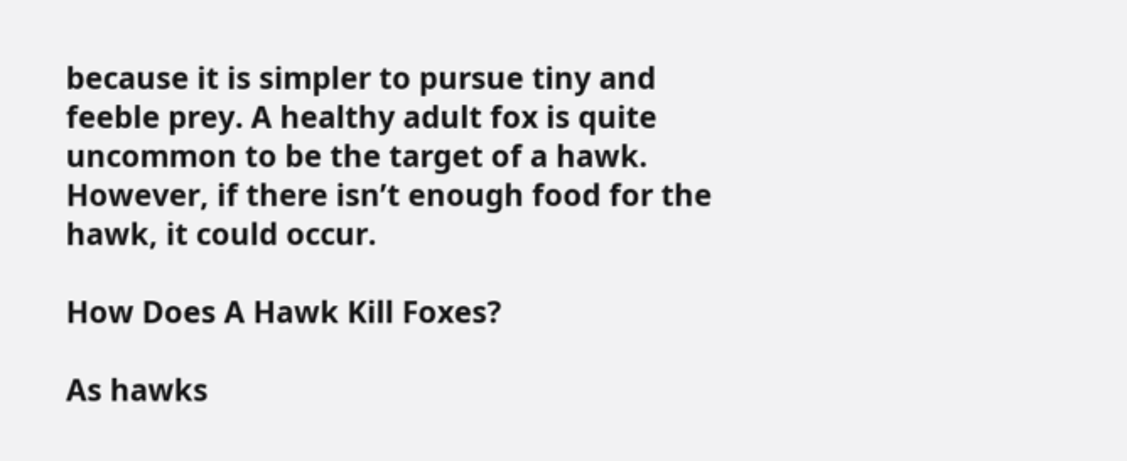because it is simpler to pursue tiny and feeble prey. A healthy adult fox is quite uncommon to be the target of a hawk. However, if there isn’t enough food for the hawk, it could occur.

How Does A Hawk Kill Foxes?

As hawks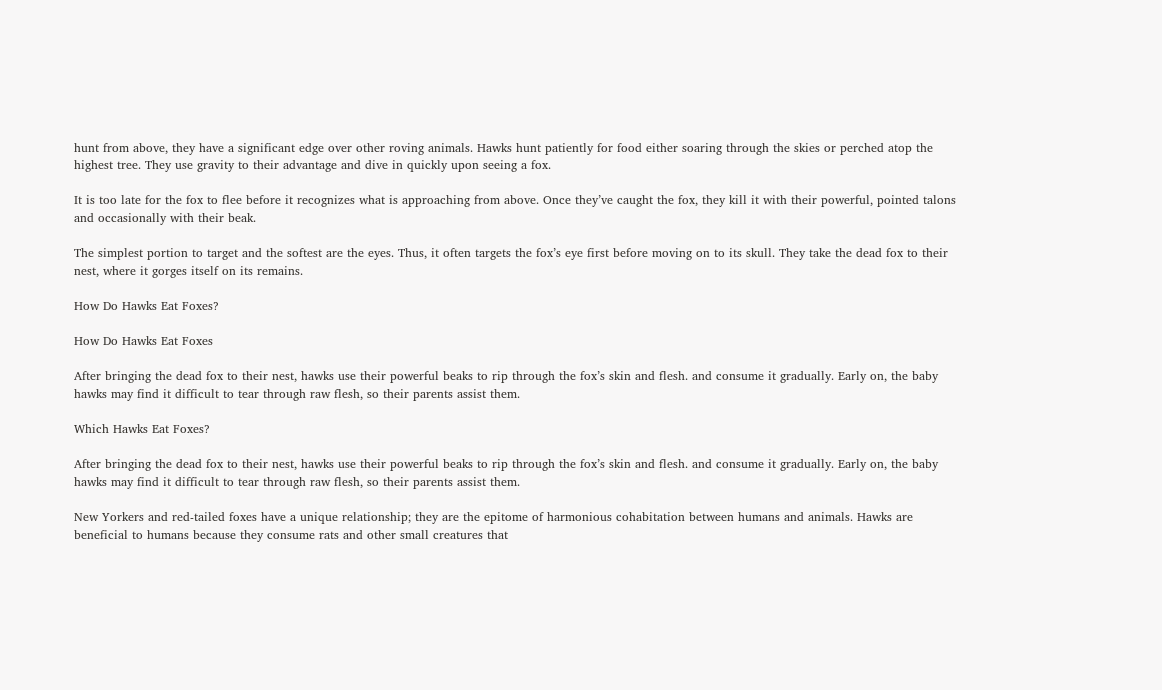hunt from above, they have a significant edge over other roving animals. Hawks hunt patiently for food either soaring through the skies or perched atop the highest tree. They use gravity to their advantage and dive in quickly upon seeing a fox.

It is too late for the fox to flee before it recognizes what is approaching from above. Once they’ve caught the fox, they kill it with their powerful, pointed talons and occasionally with their beak.

The simplest portion to target and the softest are the eyes. Thus, it often targets the fox’s eye first before moving on to its skull. They take the dead fox to their nest, where it gorges itself on its remains.

How Do Hawks Eat Foxes?

How Do Hawks Eat Foxes

After bringing the dead fox to their nest, hawks use their powerful beaks to rip through the fox’s skin and flesh. and consume it gradually. Early on, the baby hawks may find it difficult to tear through raw flesh, so their parents assist them.

Which Hawks Eat Foxes?

After bringing the dead fox to their nest, hawks use their powerful beaks to rip through the fox’s skin and flesh. and consume it gradually. Early on, the baby hawks may find it difficult to tear through raw flesh, so their parents assist them.

New Yorkers and red-tailed foxes have a unique relationship; they are the epitome of harmonious cohabitation between humans and animals. Hawks are beneficial to humans because they consume rats and other small creatures that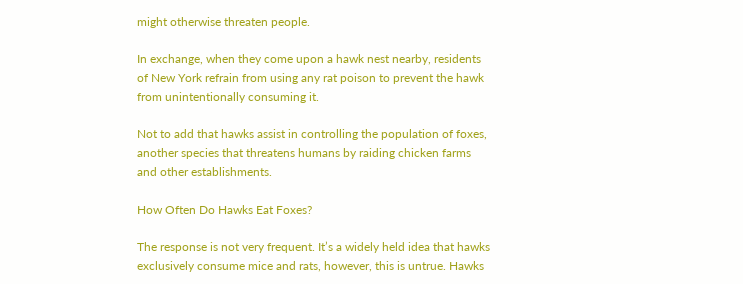might otherwise threaten people.

In exchange, when they come upon a hawk nest nearby, residents of New York refrain from using any rat poison to prevent the hawk from unintentionally consuming it.

Not to add that hawks assist in controlling the population of foxes, another species that threatens humans by raiding chicken farms and other establishments.

How Often Do Hawks Eat Foxes?

The response is not very frequent. It’s a widely held idea that hawks exclusively consume mice and rats, however, this is untrue. Hawks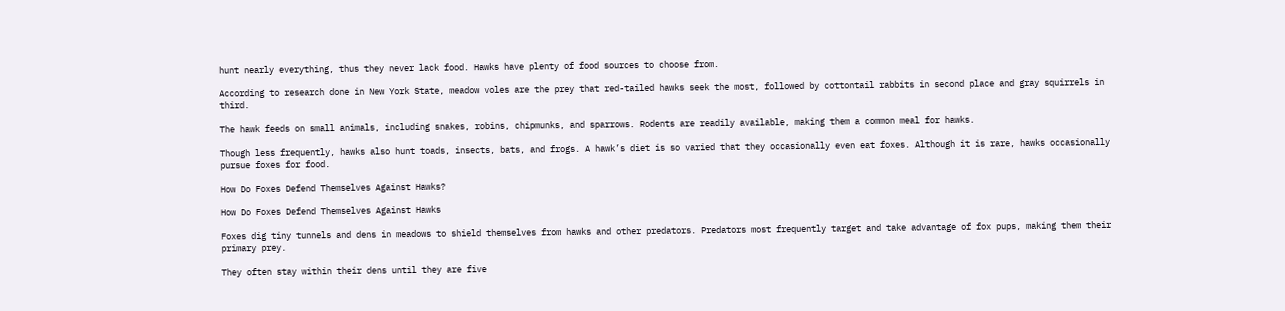hunt nearly everything, thus they never lack food. Hawks have plenty of food sources to choose from.

According to research done in New York State, meadow voles are the prey that red-tailed hawks seek the most, followed by cottontail rabbits in second place and gray squirrels in third.

The hawk feeds on small animals, including snakes, robins, chipmunks, and sparrows. Rodents are readily available, making them a common meal for hawks.

Though less frequently, hawks also hunt toads, insects, bats, and frogs. A hawk’s diet is so varied that they occasionally even eat foxes. Although it is rare, hawks occasionally pursue foxes for food.

How Do Foxes Defend Themselves Against Hawks?

How Do Foxes Defend Themselves Against Hawks

Foxes dig tiny tunnels and dens in meadows to shield themselves from hawks and other predators. Predators most frequently target and take advantage of fox pups, making them their primary prey.

They often stay within their dens until they are five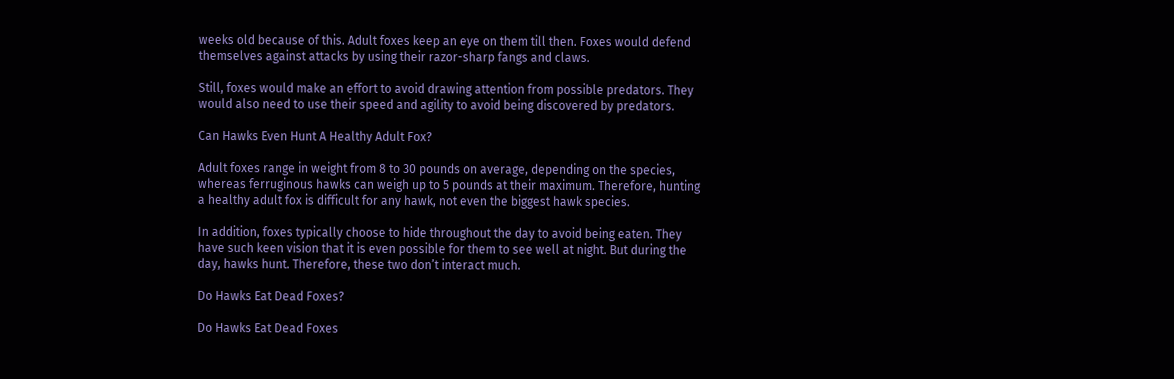weeks old because of this. Adult foxes keep an eye on them till then. Foxes would defend themselves against attacks by using their razor-sharp fangs and claws.

Still, foxes would make an effort to avoid drawing attention from possible predators. They would also need to use their speed and agility to avoid being discovered by predators.

Can Hawks Even Hunt A Healthy Adult Fox?

Adult foxes range in weight from 8 to 30 pounds on average, depending on the species, whereas ferruginous hawks can weigh up to 5 pounds at their maximum. Therefore, hunting a healthy adult fox is difficult for any hawk, not even the biggest hawk species.

In addition, foxes typically choose to hide throughout the day to avoid being eaten. They have such keen vision that it is even possible for them to see well at night. But during the day, hawks hunt. Therefore, these two don’t interact much.

Do Hawks Eat Dead Foxes?

Do Hawks Eat Dead Foxes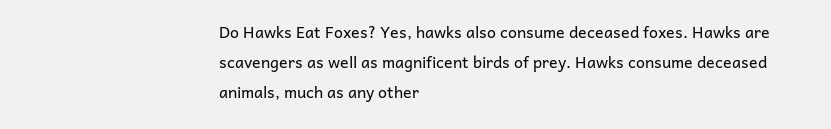Do Hawks Eat Foxes? Yes, hawks also consume deceased foxes. Hawks are scavengers as well as magnificent birds of prey. Hawks consume deceased animals, much as any other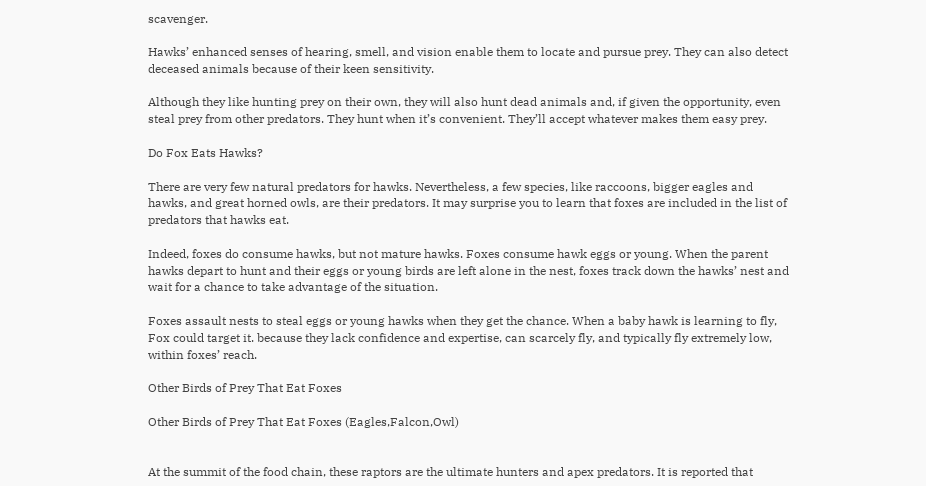scavenger.

Hawks’ enhanced senses of hearing, smell, and vision enable them to locate and pursue prey. They can also detect deceased animals because of their keen sensitivity.

Although they like hunting prey on their own, they will also hunt dead animals and, if given the opportunity, even steal prey from other predators. They hunt when it’s convenient. They’ll accept whatever makes them easy prey.

Do Fox Eats Hawks?

There are very few natural predators for hawks. Nevertheless, a few species, like raccoons, bigger eagles and hawks, and great horned owls, are their predators. It may surprise you to learn that foxes are included in the list of predators that hawks eat.

Indeed, foxes do consume hawks, but not mature hawks. Foxes consume hawk eggs or young. When the parent hawks depart to hunt and their eggs or young birds are left alone in the nest, foxes track down the hawks’ nest and wait for a chance to take advantage of the situation.

Foxes assault nests to steal eggs or young hawks when they get the chance. When a baby hawk is learning to fly, Fox could target it. because they lack confidence and expertise, can scarcely fly, and typically fly extremely low, within foxes’ reach.

Other Birds of Prey That Eat Foxes

Other Birds of Prey That Eat Foxes (Eagles,Falcon,Owl)


At the summit of the food chain, these raptors are the ultimate hunters and apex predators. It is reported that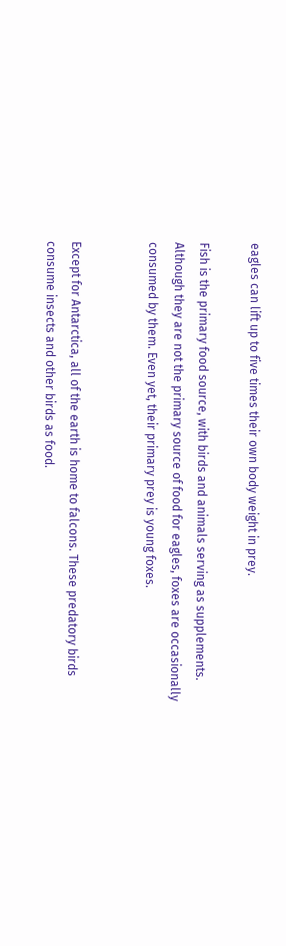eagles can lift up to five times their own body weight in prey.

Fish is the primary food source, with birds and animals serving as supplements. Although they are not the primary source of food for eagles, foxes are occasionally consumed by them. Even yet, their primary prey is young foxes.


Except for Antarctica, all of the earth is home to falcons. These predatory birds consume insects and other birds as food.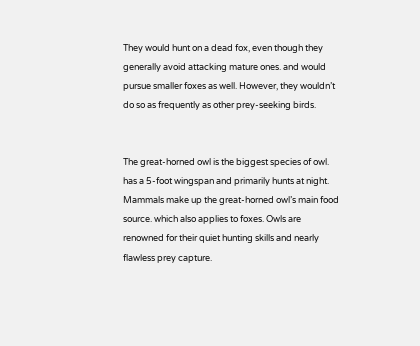They would hunt on a dead fox, even though they generally avoid attacking mature ones. and would pursue smaller foxes as well. However, they wouldn’t do so as frequently as other prey-seeking birds.


The great-horned owl is the biggest species of owl. has a 5-foot wingspan and primarily hunts at night. Mammals make up the great-horned owl’s main food source. which also applies to foxes. Owls are renowned for their quiet hunting skills and nearly flawless prey capture.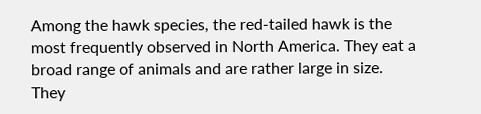Among the hawk species, the red-tailed hawk is the most frequently observed in North America. They eat a broad range of animals and are rather large in size. They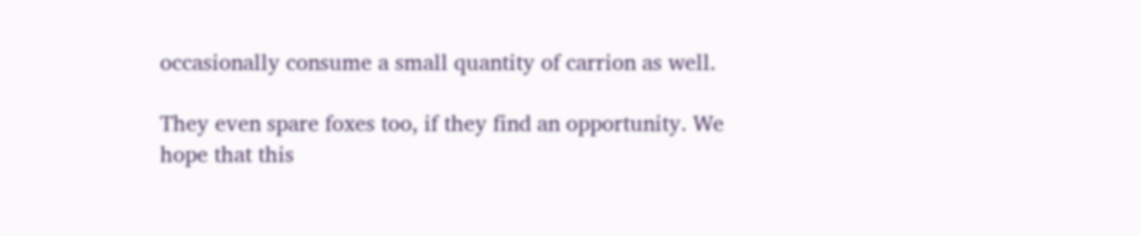occasionally consume a small quantity of carrion as well.

They even spare foxes too, if they find an opportunity. We hope that this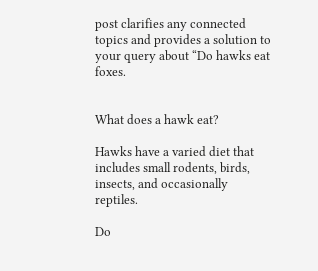post clarifies any connected topics and provides a solution to your query about “Do hawks eat foxes.


What does a hawk eat?

Hawks have a varied diet that includes small rodents, birds, insects, and occasionally reptiles.

Do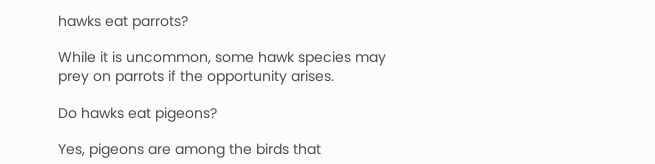hawks eat parrots?

While it is uncommon, some hawk species may prey on parrots if the opportunity arises.

Do hawks eat pigeons?

Yes, pigeons are among the birds that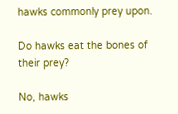hawks commonly prey upon.

Do hawks eat the bones of their prey?

No, hawks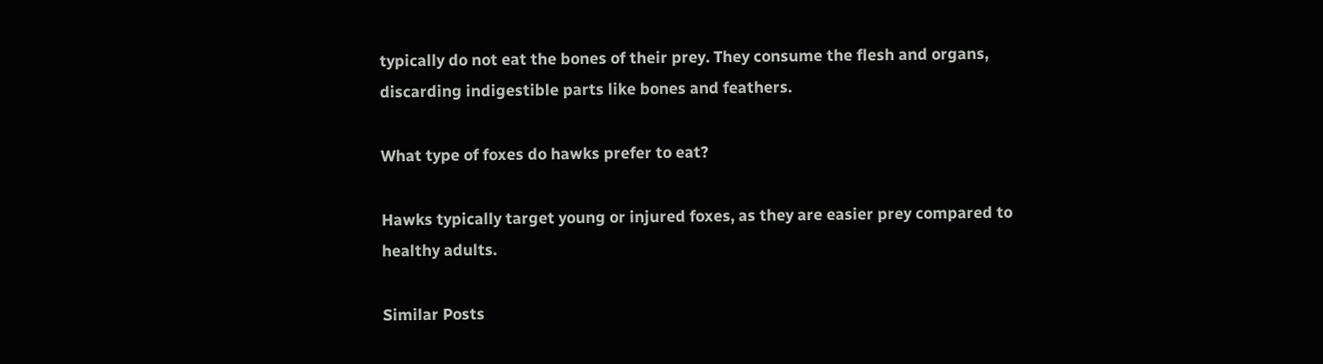typically do not eat the bones of their prey. They consume the flesh and organs, discarding indigestible parts like bones and feathers.

What type of foxes do hawks prefer to eat?

Hawks typically target young or injured foxes, as they are easier prey compared to healthy adults.

Similar Posts